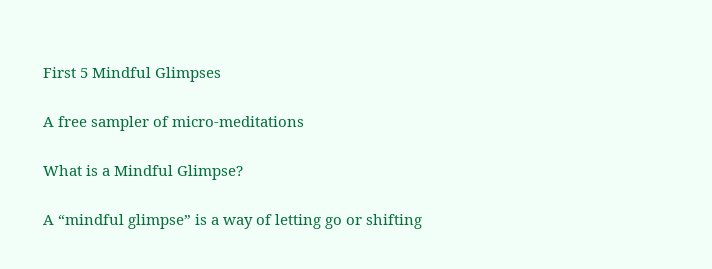First 5 Mindful Glimpses

A free sampler of micro-meditations

What is a Mindful Glimpse?

A “mindful glimpse” is a way of letting go or shifting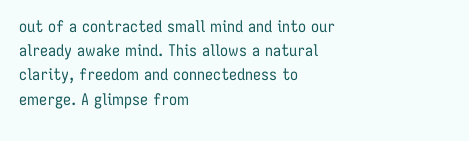out of a contracted small mind and into our already awake mind. This allows a natural clarity, freedom and connectedness to emerge. A glimpse from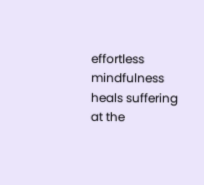effortless mindfulness heals suffering at the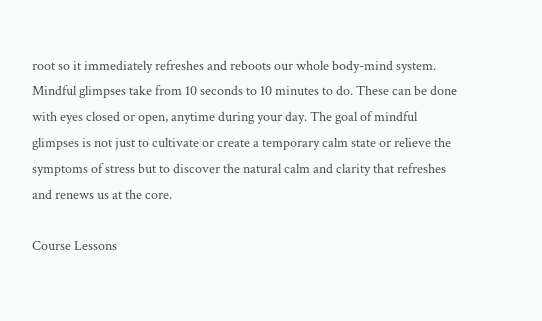root so it immediately refreshes and reboots our whole body-mind system. Mindful glimpses take from 10 seconds to 10 minutes to do. These can be done with eyes closed or open, anytime during your day. The goal of mindful glimpses is not just to cultivate or create a temporary calm state or relieve the symptoms of stress but to discover the natural calm and clarity that refreshes and renews us at the core.

Course Lessons